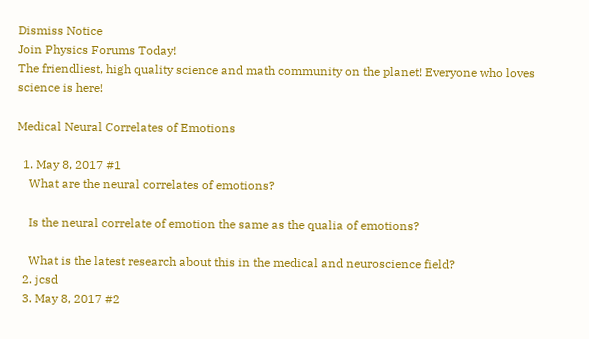Dismiss Notice
Join Physics Forums Today!
The friendliest, high quality science and math community on the planet! Everyone who loves science is here!

Medical Neural Correlates of Emotions

  1. May 8, 2017 #1
    What are the neural correlates of emotions?

    Is the neural correlate of emotion the same as the qualia of emotions?

    What is the latest research about this in the medical and neuroscience field?
  2. jcsd
  3. May 8, 2017 #2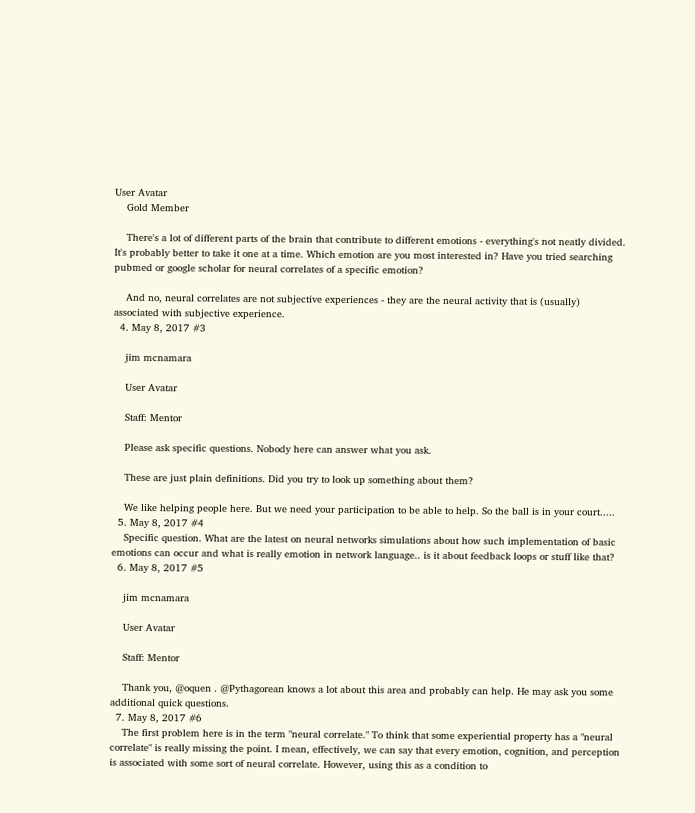User Avatar
    Gold Member

    There's a lot of different parts of the brain that contribute to different emotions - everything's not neatly divided. It's probably better to take it one at a time. Which emotion are you most interested in? Have you tried searching pubmed or google scholar for neural correlates of a specific emotion?

    And no, neural correlates are not subjective experiences - they are the neural activity that is (usually) associated with subjective experience.
  4. May 8, 2017 #3

    jim mcnamara

    User Avatar

    Staff: Mentor

    Please ask specific questions. Nobody here can answer what you ask.

    These are just plain definitions. Did you try to look up something about them?

    We like helping people here. But we need your participation to be able to help. So the ball is in your court.....
  5. May 8, 2017 #4
    Specific question. What are the latest on neural networks simulations about how such implementation of basic emotions can occur and what is really emotion in network language.. is it about feedback loops or stuff like that?
  6. May 8, 2017 #5

    jim mcnamara

    User Avatar

    Staff: Mentor

    Thank you, @oquen . @Pythagorean knows a lot about this area and probably can help. He may ask you some additional quick questions.
  7. May 8, 2017 #6
    The first problem here is in the term "neural correlate." To think that some experiential property has a "neural correlate" is really missing the point. I mean, effectively, we can say that every emotion, cognition, and perception is associated with some sort of neural correlate. However, using this as a condition to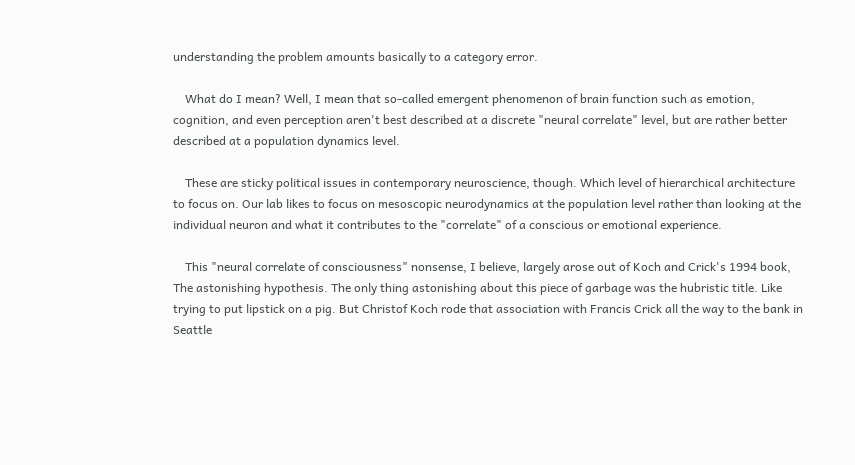understanding the problem amounts basically to a category error.

    What do I mean? Well, I mean that so-called emergent phenomenon of brain function such as emotion, cognition, and even perception aren't best described at a discrete "neural correlate" level, but are rather better described at a population dynamics level.

    These are sticky political issues in contemporary neuroscience, though. Which level of hierarchical architecture to focus on. Our lab likes to focus on mesoscopic neurodynamics at the population level rather than looking at the individual neuron and what it contributes to the "correlate" of a conscious or emotional experience.

    This "neural correlate of consciousness" nonsense, I believe, largely arose out of Koch and Crick's 1994 book, The astonishing hypothesis. The only thing astonishing about this piece of garbage was the hubristic title. Like trying to put lipstick on a pig. But Christof Koch rode that association with Francis Crick all the way to the bank in Seattle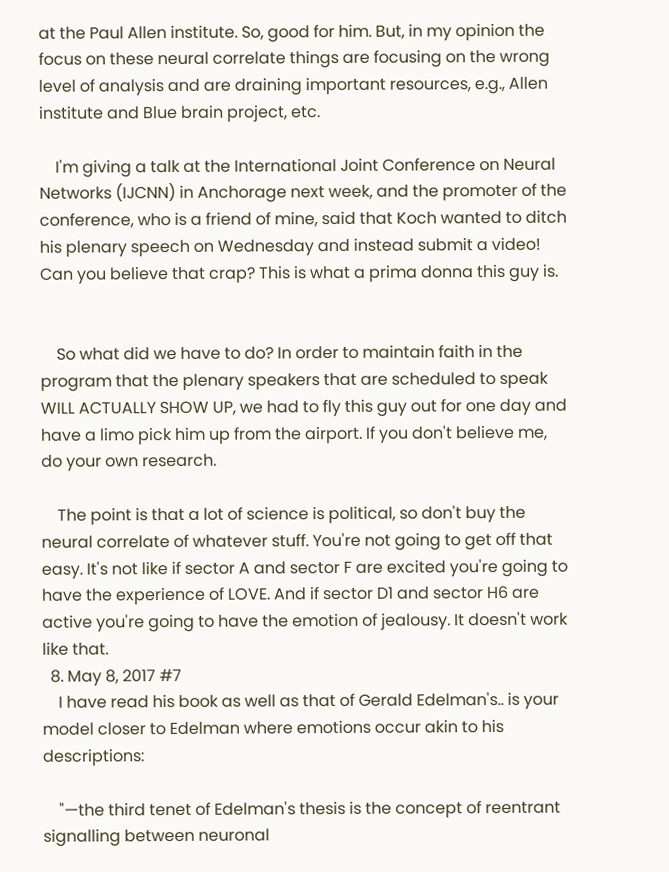at the Paul Allen institute. So, good for him. But, in my opinion the focus on these neural correlate things are focusing on the wrong level of analysis and are draining important resources, e.g., Allen institute and Blue brain project, etc.

    I'm giving a talk at the International Joint Conference on Neural Networks (IJCNN) in Anchorage next week, and the promoter of the conference, who is a friend of mine, said that Koch wanted to ditch his plenary speech on Wednesday and instead submit a video! Can you believe that crap? This is what a prima donna this guy is.


    So what did we have to do? In order to maintain faith in the program that the plenary speakers that are scheduled to speak WILL ACTUALLY SHOW UP, we had to fly this guy out for one day and have a limo pick him up from the airport. If you don't believe me, do your own research.

    The point is that a lot of science is political, so don't buy the neural correlate of whatever stuff. You're not going to get off that easy. It's not like if sector A and sector F are excited you're going to have the experience of LOVE. And if sector D1 and sector H6 are active you're going to have the emotion of jealousy. It doesn't work like that.
  8. May 8, 2017 #7
    I have read his book as well as that of Gerald Edelman's.. is your model closer to Edelman where emotions occur akin to his descriptions:

    "—the third tenet of Edelman's thesis is the concept of reentrant signalling between neuronal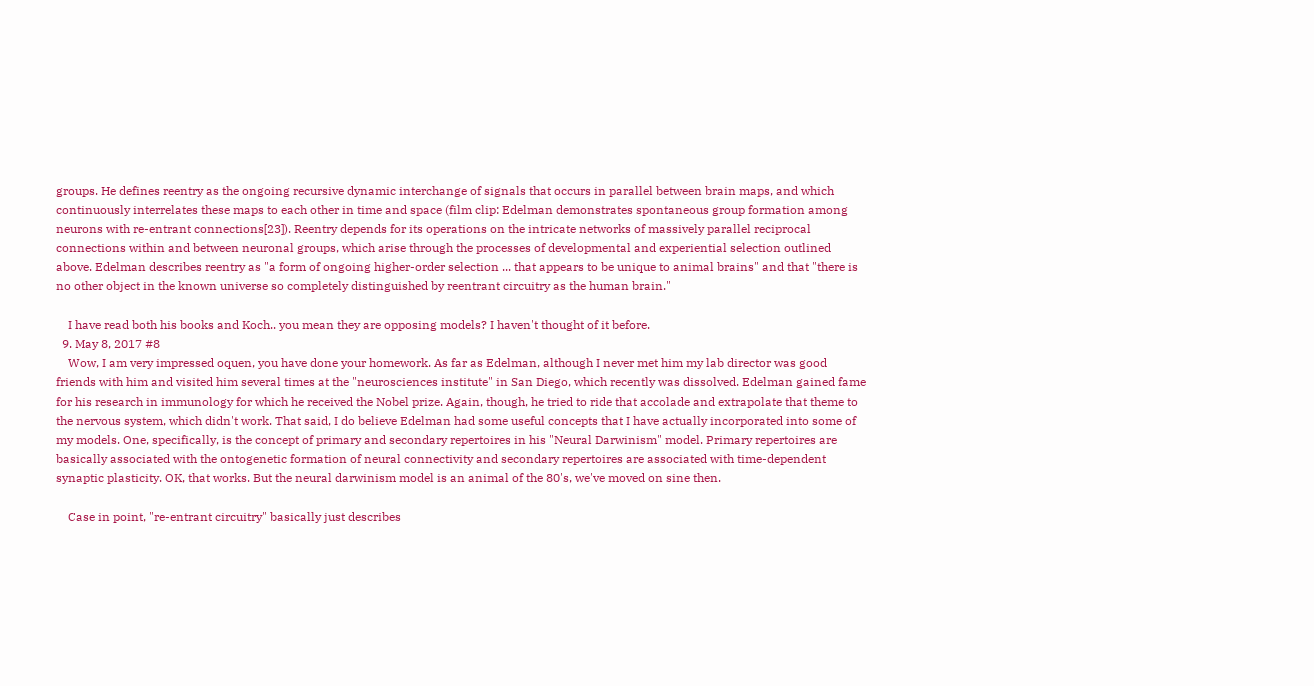groups. He defines reentry as the ongoing recursive dynamic interchange of signals that occurs in parallel between brain maps, and which continuously interrelates these maps to each other in time and space (film clip: Edelman demonstrates spontaneous group formation among neurons with re-entrant connections[23]). Reentry depends for its operations on the intricate networks of massively parallel reciprocal connections within and between neuronal groups, which arise through the processes of developmental and experiential selection outlined above. Edelman describes reentry as "a form of ongoing higher-order selection ... that appears to be unique to animal brains" and that "there is no other object in the known universe so completely distinguished by reentrant circuitry as the human brain."

    I have read both his books and Koch.. you mean they are opposing models? I haven't thought of it before.
  9. May 8, 2017 #8
    Wow, I am very impressed oquen, you have done your homework. As far as Edelman, although I never met him my lab director was good friends with him and visited him several times at the "neurosciences institute" in San Diego, which recently was dissolved. Edelman gained fame for his research in immunology for which he received the Nobel prize. Again, though, he tried to ride that accolade and extrapolate that theme to the nervous system, which didn't work. That said, I do believe Edelman had some useful concepts that I have actually incorporated into some of my models. One, specifically, is the concept of primary and secondary repertoires in his "Neural Darwinism" model. Primary repertoires are basically associated with the ontogenetic formation of neural connectivity and secondary repertoires are associated with time-dependent synaptic plasticity. OK, that works. But the neural darwinism model is an animal of the 80's, we've moved on sine then.

    Case in point, "re-entrant circuitry" basically just describes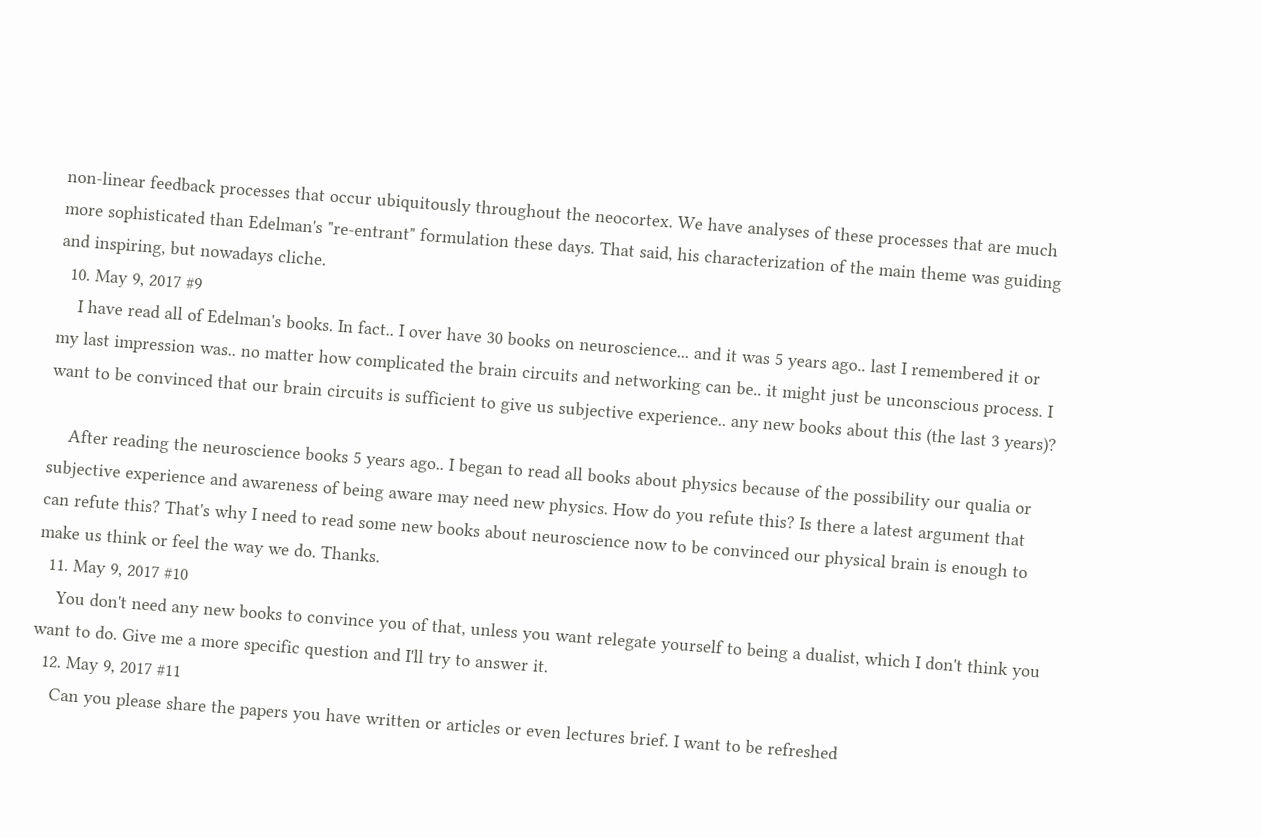non-linear feedback processes that occur ubiquitously throughout the neocortex. We have analyses of these processes that are much more sophisticated than Edelman's "re-entrant" formulation these days. That said, his characterization of the main theme was guiding and inspiring, but nowadays cliche.
  10. May 9, 2017 #9
    I have read all of Edelman's books. In fact.. I over have 30 books on neuroscience... and it was 5 years ago.. last I remembered it or my last impression was.. no matter how complicated the brain circuits and networking can be.. it might just be unconscious process. I want to be convinced that our brain circuits is sufficient to give us subjective experience.. any new books about this (the last 3 years)?

    After reading the neuroscience books 5 years ago.. I began to read all books about physics because of the possibility our qualia or subjective experience and awareness of being aware may need new physics. How do you refute this? Is there a latest argument that can refute this? That's why I need to read some new books about neuroscience now to be convinced our physical brain is enough to make us think or feel the way we do. Thanks.
  11. May 9, 2017 #10
    You don't need any new books to convince you of that, unless you want relegate yourself to being a dualist, which I don't think you want to do. Give me a more specific question and I'll try to answer it.
  12. May 9, 2017 #11
    Can you please share the papers you have written or articles or even lectures brief. I want to be refreshed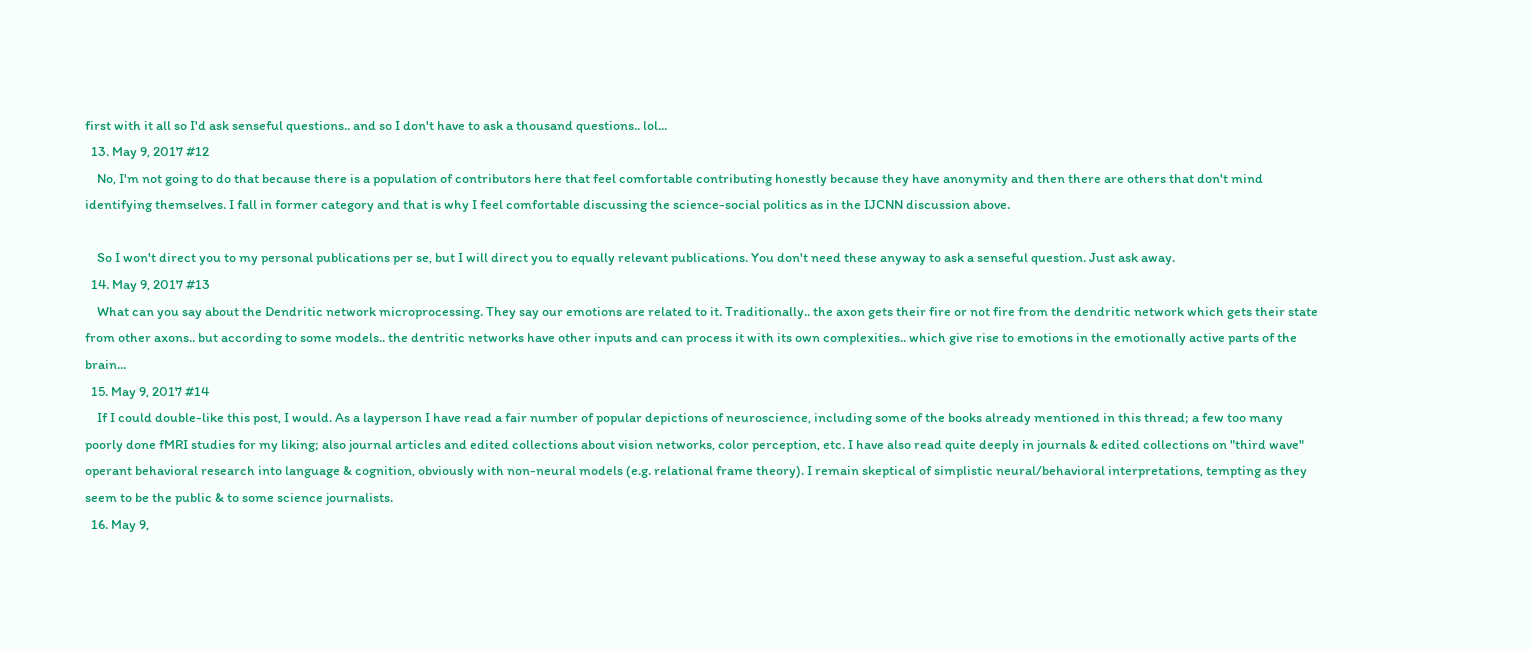first with it all so I'd ask senseful questions.. and so I don't have to ask a thousand questions.. lol...
  13. May 9, 2017 #12
    No, I'm not going to do that because there is a population of contributors here that feel comfortable contributing honestly because they have anonymity and then there are others that don't mind identifying themselves. I fall in former category and that is why I feel comfortable discussing the science-social politics as in the IJCNN discussion above.

    So I won't direct you to my personal publications per se, but I will direct you to equally relevant publications. You don't need these anyway to ask a senseful question. Just ask away.
  14. May 9, 2017 #13
    What can you say about the Dendritic network microprocessing. They say our emotions are related to it. Traditionally.. the axon gets their fire or not fire from the dendritic network which gets their state from other axons.. but according to some models.. the dentritic networks have other inputs and can process it with its own complexities.. which give rise to emotions in the emotionally active parts of the brain...
  15. May 9, 2017 #14
    If I could double-like this post, I would. As a layperson I have read a fair number of popular depictions of neuroscience, including some of the books already mentioned in this thread; a few too many poorly done fMRI studies for my liking; also journal articles and edited collections about vision networks, color perception, etc. I have also read quite deeply in journals & edited collections on "third wave" operant behavioral research into language & cognition, obviously with non-neural models (e.g. relational frame theory). I remain skeptical of simplistic neural/behavioral interpretations, tempting as they seem to be the public & to some science journalists.
  16. May 9,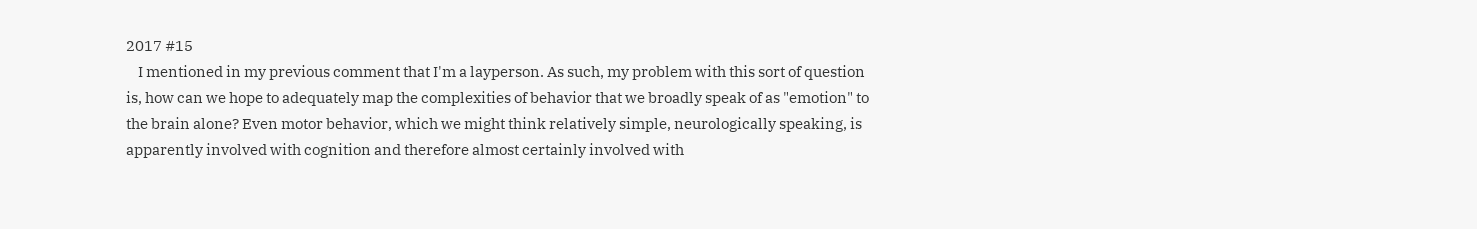2017 #15
    I mentioned in my previous comment that I'm a layperson. As such, my problem with this sort of question is, how can we hope to adequately map the complexities of behavior that we broadly speak of as "emotion" to the brain alone? Even motor behavior, which we might think relatively simple, neurologically speaking, is apparently involved with cognition and therefore almost certainly involved with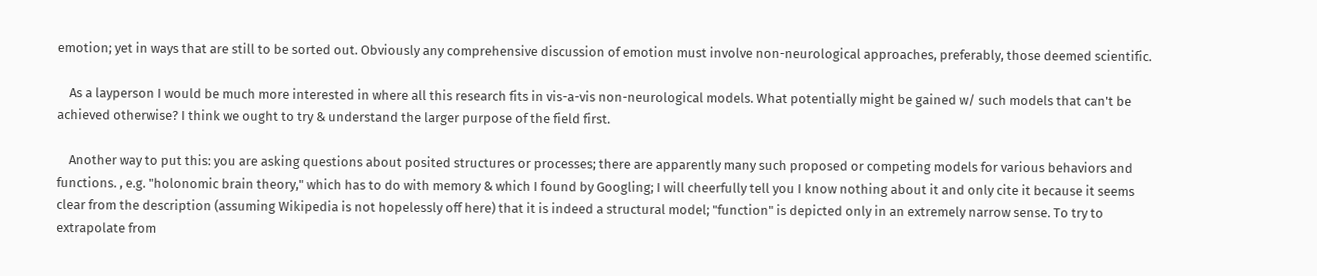emotion; yet in ways that are still to be sorted out. Obviously any comprehensive discussion of emotion must involve non-neurological approaches, preferably, those deemed scientific.

    As a layperson I would be much more interested in where all this research fits in vis-a-vis non-neurological models. What potentially might be gained w/ such models that can't be achieved otherwise? I think we ought to try & understand the larger purpose of the field first.

    Another way to put this: you are asking questions about posited structures or processes; there are apparently many such proposed or competing models for various behaviors and functions. , e.g. "holonomic brain theory," which has to do with memory & which I found by Googling; I will cheerfully tell you I know nothing about it and only cite it because it seems clear from the description (assuming Wikipedia is not hopelessly off here) that it is indeed a structural model; "function" is depicted only in an extremely narrow sense. To try to extrapolate from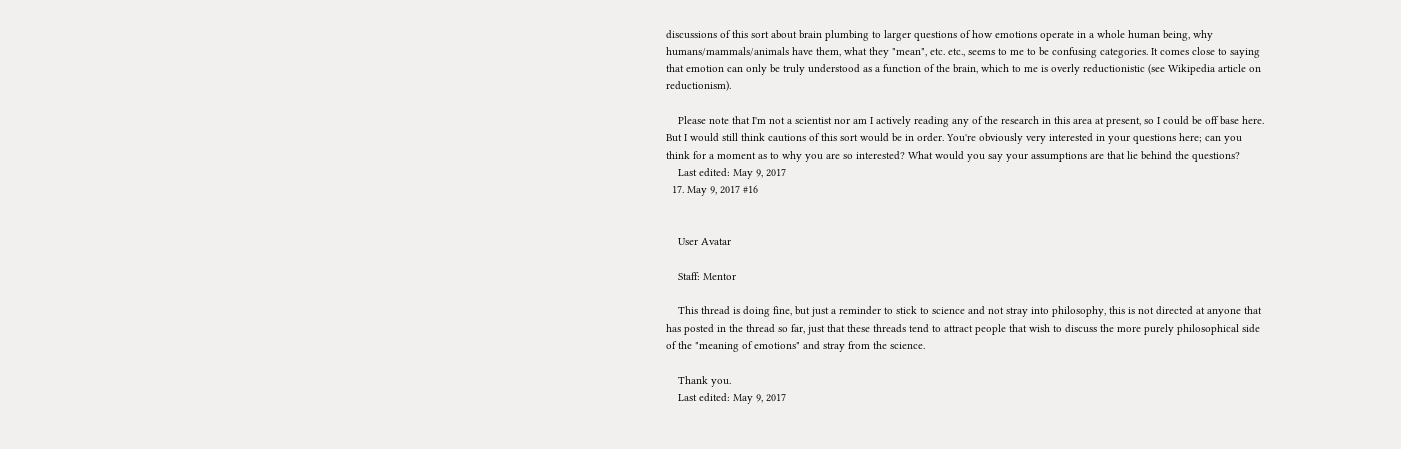discussions of this sort about brain plumbing to larger questions of how emotions operate in a whole human being, why humans/mammals/animals have them, what they "mean", etc. etc., seems to me to be confusing categories. It comes close to saying that emotion can only be truly understood as a function of the brain, which to me is overly reductionistic (see Wikipedia article on reductionism).

    Please note that I'm not a scientist nor am I actively reading any of the research in this area at present, so I could be off base here. But I would still think cautions of this sort would be in order. You're obviously very interested in your questions here; can you think for a moment as to why you are so interested? What would you say your assumptions are that lie behind the questions?
    Last edited: May 9, 2017
  17. May 9, 2017 #16


    User Avatar

    Staff: Mentor

    This thread is doing fine, but just a reminder to stick to science and not stray into philosophy, this is not directed at anyone that has posted in the thread so far, just that these threads tend to attract people that wish to discuss the more purely philosophical side of the "meaning of emotions" and stray from the science.

    Thank you.
    Last edited: May 9, 2017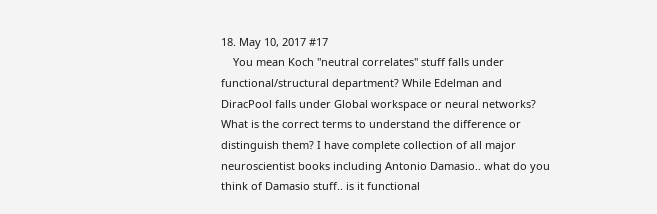18. May 10, 2017 #17
    You mean Koch "neutral correlates" stuff falls under functional/structural department? While Edelman and DiracPool falls under Global workspace or neural networks? What is the correct terms to understand the difference or distinguish them? I have complete collection of all major neuroscientist books including Antonio Damasio.. what do you think of Damasio stuff.. is it functional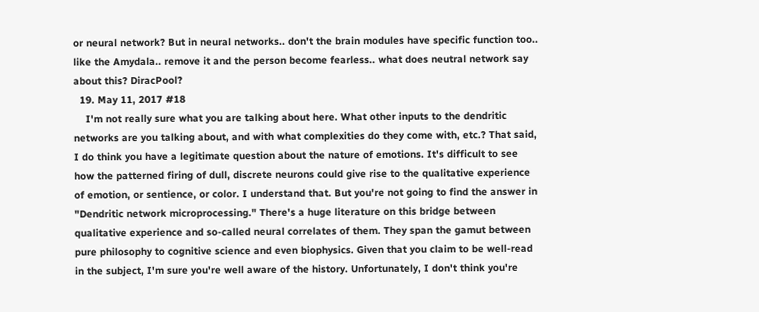or neural network? But in neural networks.. don't the brain modules have specific function too.. like the Amydala.. remove it and the person become fearless.. what does neutral network say about this? DiracPool?
  19. May 11, 2017 #18
    I'm not really sure what you are talking about here. What other inputs to the dendritic networks are you talking about, and with what complexities do they come with, etc.? That said, I do think you have a legitimate question about the nature of emotions. It's difficult to see how the patterned firing of dull, discrete neurons could give rise to the qualitative experience of emotion, or sentience, or color. I understand that. But you're not going to find the answer in "Dendritic network microprocessing." There's a huge literature on this bridge between qualitative experience and so-called neural correlates of them. They span the gamut between pure philosophy to cognitive science and even biophysics. Given that you claim to be well-read in the subject, I'm sure you're well aware of the history. Unfortunately, I don't think you're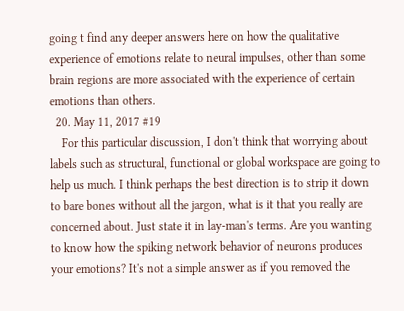going t find any deeper answers here on how the qualitative experience of emotions relate to neural impulses, other than some brain regions are more associated with the experience of certain emotions than others.
  20. May 11, 2017 #19
    For this particular discussion, I don't think that worrying about labels such as structural, functional or global workspace are going to help us much. I think perhaps the best direction is to strip it down to bare bones without all the jargon, what is it that you really are concerned about. Just state it in lay-man's terms. Are you wanting to know how the spiking network behavior of neurons produces your emotions? It's not a simple answer as if you removed the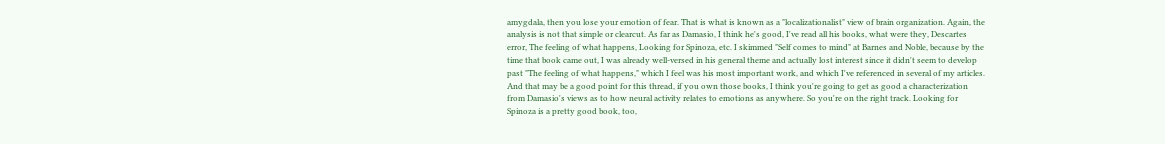amygdala, then you lose your emotion of fear. That is what is known as a "localizationalist" view of brain organization. Again, the analysis is not that simple or clearcut. As far as Damasio, I think he's good, I've read all his books, what were they, Descartes error, The feeling of what happens, Looking for Spinoza, etc. I skimmed "Self comes to mind" at Barnes and Noble, because by the time that book came out, I was already well-versed in his general theme and actually lost interest since it didn't seem to develop past "The feeling of what happens," which I feel was his most important work, and which I've referenced in several of my articles. And that may be a good point for this thread, if you own those books, I think you're going to get as good a characterization from Damasio's views as to how neural activity relates to emotions as anywhere. So you're on the right track. Looking for Spinoza is a pretty good book, too,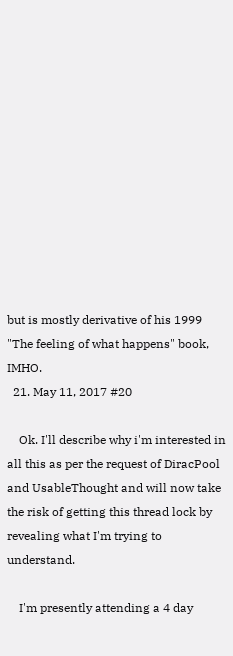but is mostly derivative of his 1999 "The feeling of what happens" book, IMHO.
  21. May 11, 2017 #20

    Ok. I'll describe why i'm interested in all this as per the request of DiracPool and UsableThought and will now take the risk of getting this thread lock by revealing what I'm trying to understand.

    I'm presently attending a 4 day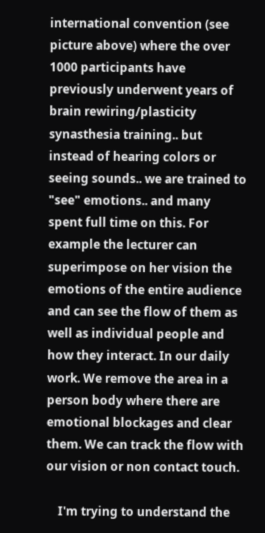international convention (see picture above) where the over 1000 participants have previously underwent years of brain rewiring/plasticity synasthesia training.. but instead of hearing colors or seeing sounds.. we are trained to "see" emotions.. and many spent full time on this. For example the lecturer can superimpose on her vision the emotions of the entire audience and can see the flow of them as well as individual people and how they interact. In our daily work. We remove the area in a person body where there are emotional blockages and clear them. We can track the flow with our vision or non contact touch.

    I'm trying to understand the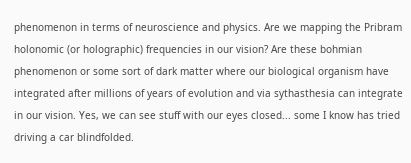phenomenon in terms of neuroscience and physics. Are we mapping the Pribram holonomic (or holographic) frequencies in our vision? Are these bohmian phenomenon or some sort of dark matter where our biological organism have integrated after millions of years of evolution and via sythasthesia can integrate in our vision. Yes, we can see stuff with our eyes closed... some I know has tried driving a car blindfolded.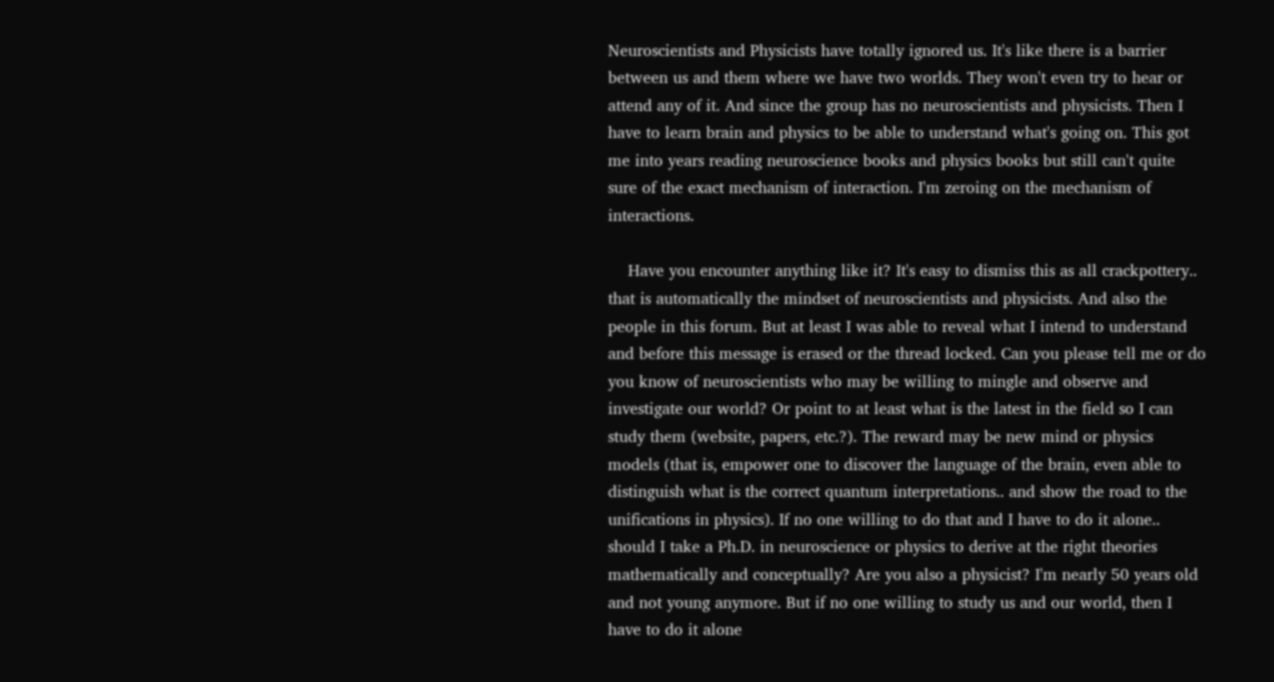Neuroscientists and Physicists have totally ignored us. It's like there is a barrier between us and them where we have two worlds. They won't even try to hear or attend any of it. And since the group has no neuroscientists and physicists. Then I have to learn brain and physics to be able to understand what's going on. This got me into years reading neuroscience books and physics books but still can't quite sure of the exact mechanism of interaction. I'm zeroing on the mechanism of interactions.

    Have you encounter anything like it? It's easy to dismiss this as all crackpottery.. that is automatically the mindset of neuroscientists and physicists. And also the people in this forum. But at least I was able to reveal what I intend to understand and before this message is erased or the thread locked. Can you please tell me or do you know of neuroscientists who may be willing to mingle and observe and investigate our world? Or point to at least what is the latest in the field so I can study them (website, papers, etc.?). The reward may be new mind or physics models (that is, empower one to discover the language of the brain, even able to distinguish what is the correct quantum interpretations.. and show the road to the unifications in physics). If no one willing to do that and I have to do it alone.. should I take a Ph.D. in neuroscience or physics to derive at the right theories mathematically and conceptually? Are you also a physicist? I'm nearly 50 years old and not young anymore. But if no one willing to study us and our world, then I have to do it alone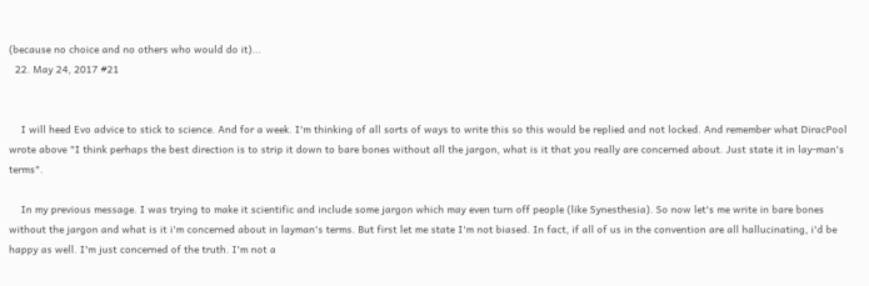(because no choice and no others who would do it)...
  22. May 24, 2017 #21


    I will heed Evo advice to stick to science. And for a week. I'm thinking of all sorts of ways to write this so this would be replied and not locked. And remember what DiracPool wrote above "I think perhaps the best direction is to strip it down to bare bones without all the jargon, what is it that you really are concerned about. Just state it in lay-man's terms".

    In my previous message. I was trying to make it scientific and include some jargon which may even turn off people (like Synesthesia). So now let's me write in bare bones without the jargon and what is it i'm concerned about in layman's terms. But first let me state I'm not biased. In fact, if all of us in the convention are all hallucinating, i'd be happy as well. I'm just concerned of the truth. I'm not a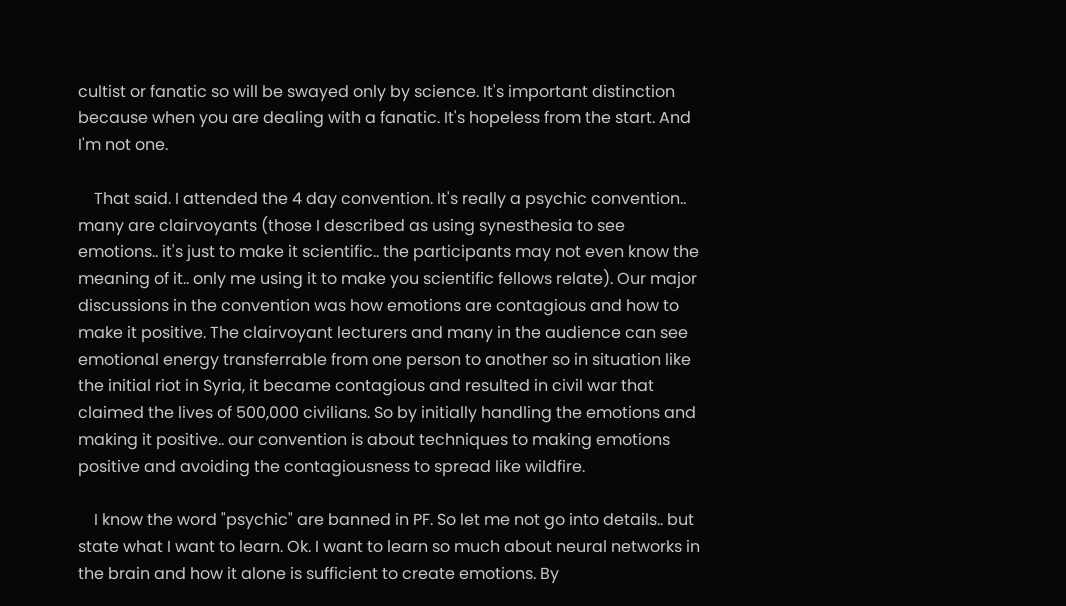cultist or fanatic so will be swayed only by science. It's important distinction because when you are dealing with a fanatic. It's hopeless from the start. And I'm not one.

    That said. I attended the 4 day convention. It's really a psychic convention.. many are clairvoyants (those I described as using synesthesia to see emotions.. it's just to make it scientific.. the participants may not even know the meaning of it.. only me using it to make you scientific fellows relate). Our major discussions in the convention was how emotions are contagious and how to make it positive. The clairvoyant lecturers and many in the audience can see emotional energy transferrable from one person to another so in situation like the initial riot in Syria, it became contagious and resulted in civil war that claimed the lives of 500,000 civilians. So by initially handling the emotions and making it positive.. our convention is about techniques to making emotions positive and avoiding the contagiousness to spread like wildfire.

    I know the word "psychic" are banned in PF. So let me not go into details.. but state what I want to learn. Ok. I want to learn so much about neural networks in the brain and how it alone is sufficient to create emotions. By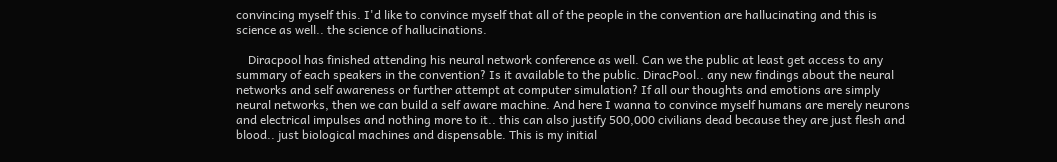convincing myself this. I'd like to convince myself that all of the people in the convention are hallucinating and this is science as well.. the science of hallucinations.

    Diracpool has finished attending his neural network conference as well. Can we the public at least get access to any summary of each speakers in the convention? Is it available to the public. DiracPool.. any new findings about the neural networks and self awareness or further attempt at computer simulation? If all our thoughts and emotions are simply neural networks, then we can build a self aware machine. And here I wanna to convince myself humans are merely neurons and electrical impulses and nothing more to it.. this can also justify 500,000 civilians dead because they are just flesh and blood.. just biological machines and dispensable. This is my initial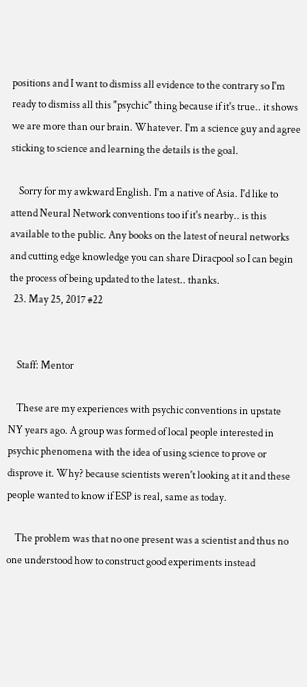positions and I want to dismiss all evidence to the contrary so I'm ready to dismiss all this "psychic" thing because if it's true.. it shows we are more than our brain. Whatever. I'm a science guy and agree sticking to science and learning the details is the goal.

    Sorry for my awkward English. I'm a native of Asia. I'd like to attend Neural Network conventions too if it's nearby.. is this available to the public. Any books on the latest of neural networks and cutting edge knowledge you can share Diracpool so I can begin the process of being updated to the latest.. thanks.
  23. May 25, 2017 #22


    Staff: Mentor

    These are my experiences with psychic conventions in upstate NY years ago. A group was formed of local people interested in psychic phenomena with the idea of using science to prove or disprove it. Why? because scientists weren't looking at it and these people wanted to know if ESP is real, same as today.

    The problem was that no one present was a scientist and thus no one understood how to construct good experiments instead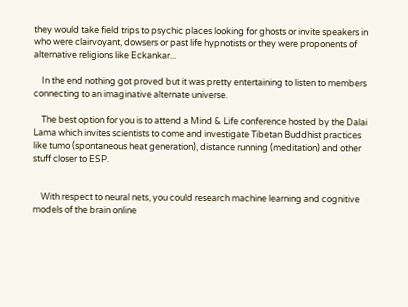they would take field trips to psychic places looking for ghosts or invite speakers in who were clairvoyant, dowsers or past life hypnotists or they were proponents of alternative religions like Eckankar...

    In the end nothing got proved but it was pretty entertaining to listen to members connecting to an imaginative alternate universe.

    The best option for you is to attend a Mind & Life conference hosted by the Dalai Lama which invites scientists to come and investigate Tibetan Buddhist practices like tumo (spontaneous heat generation), distance running (meditation) and other stuff closer to ESP.


    With respect to neural nets, you could research machine learning and cognitive models of the brain online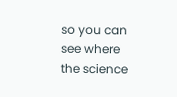so you can see where the science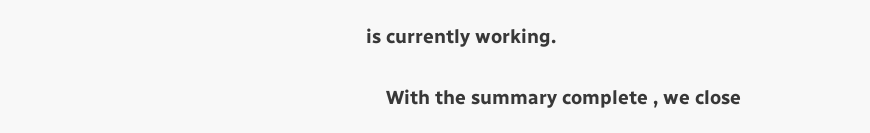is currently working.

    With the summary complete , we close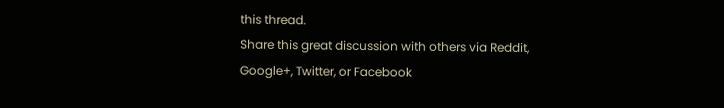this thread.
Share this great discussion with others via Reddit, Google+, Twitter, or Facebook